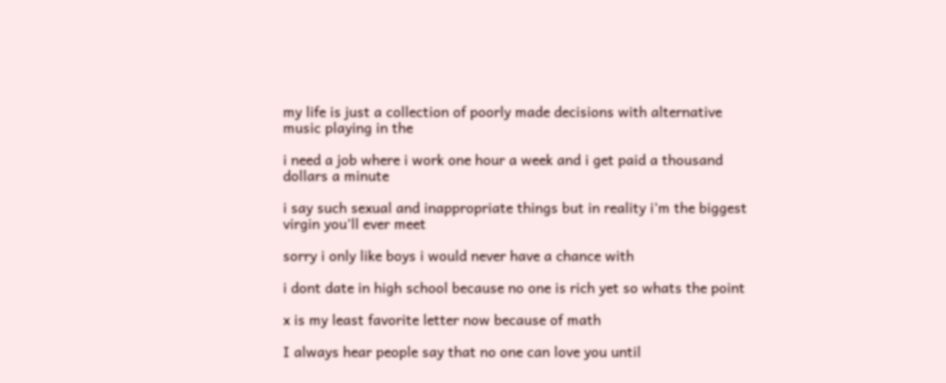my life is just a collection of poorly made decisions with alternative music playing in the

i need a job where i work one hour a week and i get paid a thousand dollars a minute

i say such sexual and inappropriate things but in reality i’m the biggest virgin you’ll ever meet

sorry i only like boys i would never have a chance with

i dont date in high school because no one is rich yet so whats the point

x is my least favorite letter now because of math

I always hear people say that no one can love you until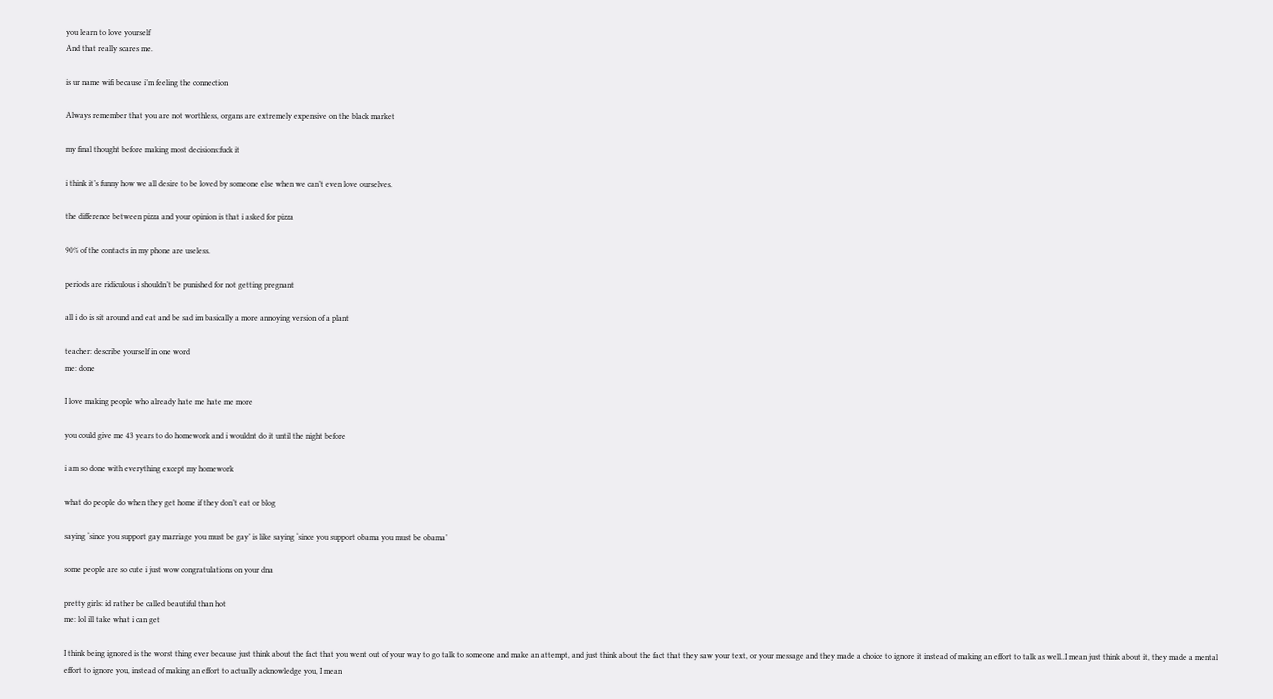you learn to love yourself
And that really scares me.

is ur name wifi because i’m feeling the connection

Always remember that you are not worthless, organs are extremely expensive on the black market

my final thought before making most decisions:fuck it

i think it’s funny how we all desire to be loved by someone else when we can’t even love ourselves.

the difference between pizza and your opinion is that i asked for pizza

90% of the contacts in my phone are useless.

periods are ridiculous i shouldn’t be punished for not getting pregnant

all i do is sit around and eat and be sad im basically a more annoying version of a plant

teacher: describe yourself in one word
me: done

I love making people who already hate me hate me more

you could give me 43 years to do homework and i wouldnt do it until the night before

i am so done with everything except my homework

what do people do when they get home if they don’t eat or blog

saying ‘since you support gay marriage you must be gay’ is like saying ‘since you support obama you must be obama’

some people are so cute i just wow congratulations on your dna

pretty girls: id rather be called beautiful than hot
me: lol ill take what i can get

I think being ignored is the worst thing ever because just think about the fact that you went out of your way to go talk to someone and make an attempt, and just think about the fact that they saw your text, or your message and they made a choice to ignore it instead of making an effort to talk as well..I mean just think about it, they made a mental effort to ignore you, instead of making an effort to actually acknowledge you, I mean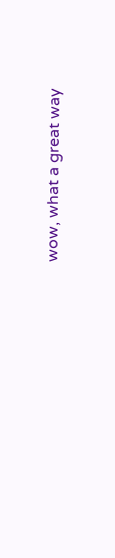wow, what a great way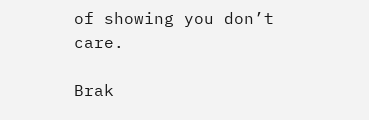of showing you don’t care.

Brak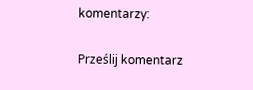komentarzy:

Prześlij komentarz